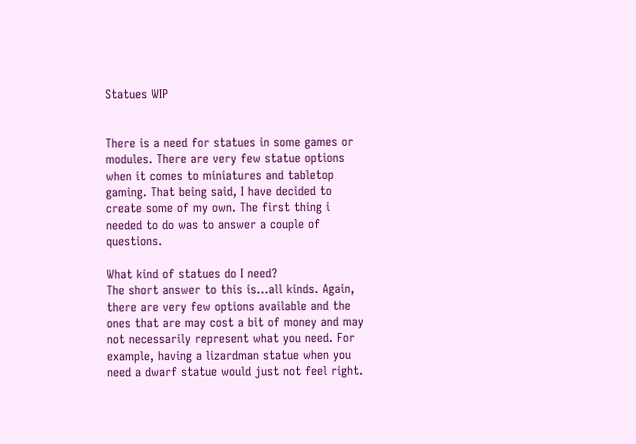Statues WIP


There is a need for statues in some games or modules. There are very few statue options when it comes to miniatures and tabletop gaming. That being said, I have decided to create some of my own. The first thing i needed to do was to answer a couple of questions.

What kind of statues do I need?
The short answer to this is…all kinds. Again, there are very few options available and the ones that are may cost a bit of money and may not necessarily represent what you need. For example, having a lizardman statue when you need a dwarf statue would just not feel right.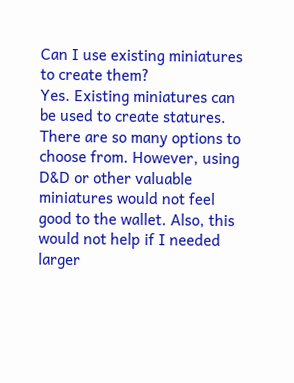Can I use existing miniatures to create them?
Yes. Existing miniatures can be used to create statures. There are so many options to choose from. However, using D&D or other valuable miniatures would not feel good to the wallet. Also, this would not help if I needed larger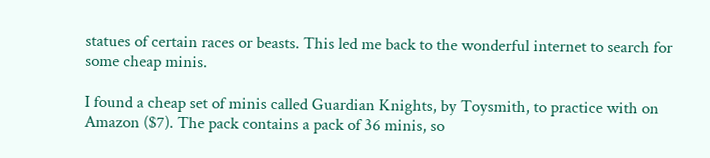statues of certain races or beasts. This led me back to the wonderful internet to search for some cheap minis.

I found a cheap set of minis called Guardian Knights, by Toysmith, to practice with on Amazon ($7). The pack contains a pack of 36 minis, so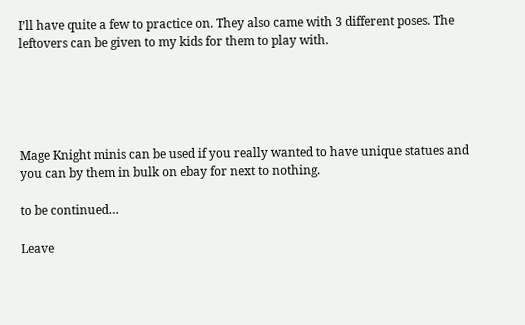I’ll have quite a few to practice on. They also came with 3 different poses. The leftovers can be given to my kids for them to play with.





Mage Knight minis can be used if you really wanted to have unique statues and you can by them in bulk on ebay for next to nothing.

to be continued…

Leave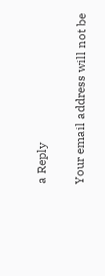a Reply

Your email address will not be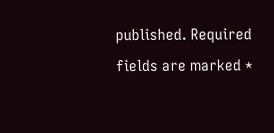published. Required fields are marked *